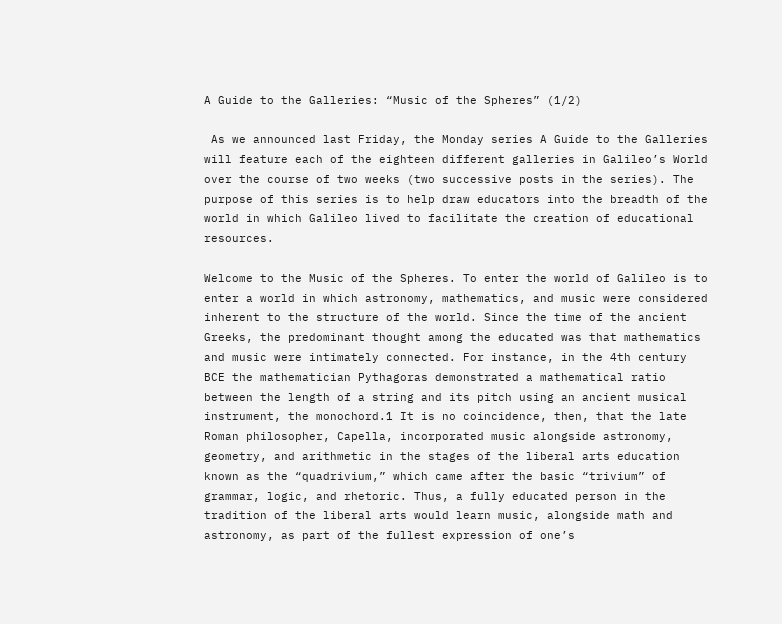A Guide to the Galleries: “Music of the Spheres” (1/2)

 As we announced last Friday, the Monday series A Guide to the Galleries will feature each of the eighteen different galleries in Galileo’s World over the course of two weeks (two successive posts in the series). The purpose of this series is to help draw educators into the breadth of the world in which Galileo lived to facilitate the creation of educational resources.

Welcome to the Music of the Spheres. To enter the world of Galileo is to enter a world in which astronomy, mathematics, and music were considered inherent to the structure of the world. Since the time of the ancient Greeks, the predominant thought among the educated was that mathematics and music were intimately connected. For instance, in the 4th century BCE the mathematician Pythagoras demonstrated a mathematical ratio between the length of a string and its pitch using an ancient musical instrument, the monochord.1 It is no coincidence, then, that the late Roman philosopher, Capella, incorporated music alongside astronomy, geometry, and arithmetic in the stages of the liberal arts education known as the “quadrivium,” which came after the basic “trivium” of grammar, logic, and rhetoric. Thus, a fully educated person in the tradition of the liberal arts would learn music, alongside math and astronomy, as part of the fullest expression of one’s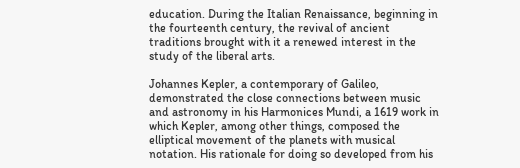education. During the Italian Renaissance, beginning in the fourteenth century, the revival of ancient traditions brought with it a renewed interest in the study of the liberal arts.

Johannes Kepler, a contemporary of Galileo, demonstrated the close connections between music and astronomy in his Harmonices Mundi, a 1619 work in which Kepler, among other things, composed the elliptical movement of the planets with musical notation. His rationale for doing so developed from his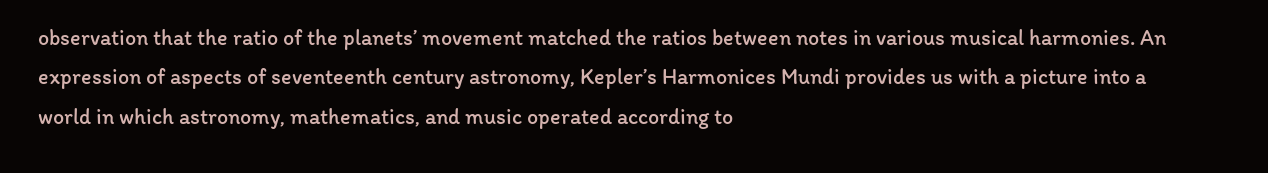observation that the ratio of the planets’ movement matched the ratios between notes in various musical harmonies. An expression of aspects of seventeenth century astronomy, Kepler’s Harmonices Mundi provides us with a picture into a world in which astronomy, mathematics, and music operated according to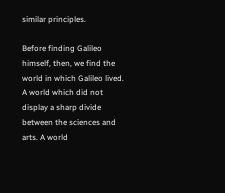similar principles.

Before finding Galileo himself, then, we find the world in which Galileo lived. A world which did not display a sharp divide between the sciences and arts. A world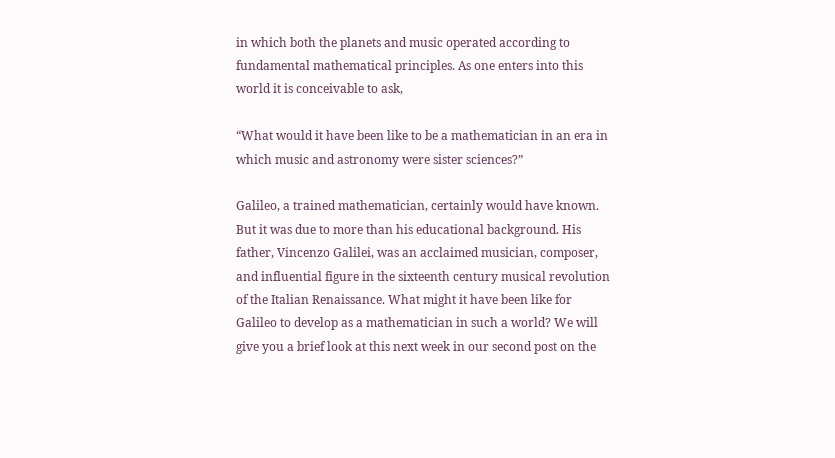in which both the planets and music operated according to fundamental mathematical principles. As one enters into this world it is conceivable to ask,

“What would it have been like to be a mathematician in an era in which music and astronomy were sister sciences?”

Galileo, a trained mathematician, certainly would have known. But it was due to more than his educational background. His father, Vincenzo Galilei, was an acclaimed musician, composer, and influential figure in the sixteenth century musical revolution of the Italian Renaissance. What might it have been like for Galileo to develop as a mathematician in such a world? We will give you a brief look at this next week in our second post on the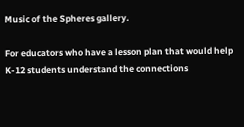Music of the Spheres gallery.

For educators who have a lesson plan that would help K-12 students understand the connections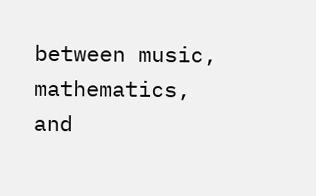between music, mathematics, and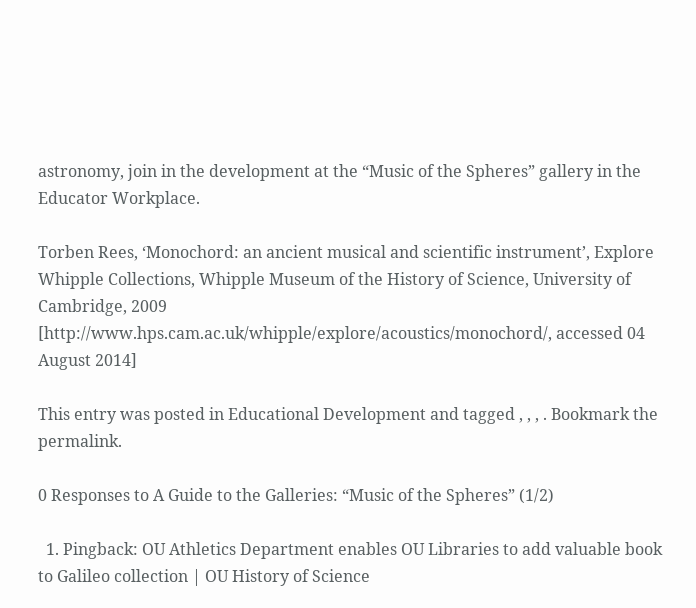astronomy, join in the development at the “Music of the Spheres” gallery in the Educator Workplace.

Torben Rees, ‘Monochord: an ancient musical and scientific instrument’, Explore Whipple Collections, Whipple Museum of the History of Science, University of Cambridge, 2009 [http://www.hps.cam.ac.uk/whipple/explore/acoustics/monochord/, accessed 04 August 2014]

This entry was posted in Educational Development and tagged , , , . Bookmark the permalink.

0 Responses to A Guide to the Galleries: “Music of the Spheres” (1/2)

  1. Pingback: OU Athletics Department enables OU Libraries to add valuable book to Galileo collection | OU History of Science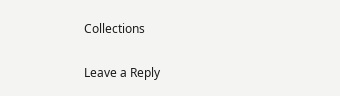Collections

Leave a Reply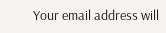Your email address will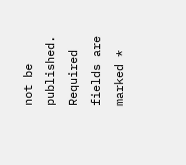not be published. Required fields are marked *